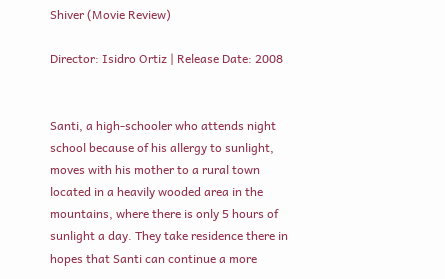Shiver (Movie Review)

Director: Isidro Ortiz | Release Date: 2008


Santi, a high-schooler who attends night school because of his allergy to sunlight, moves with his mother to a rural town located in a heavily wooded area in the mountains, where there is only 5 hours of sunlight a day. They take residence there in hopes that Santi can continue a more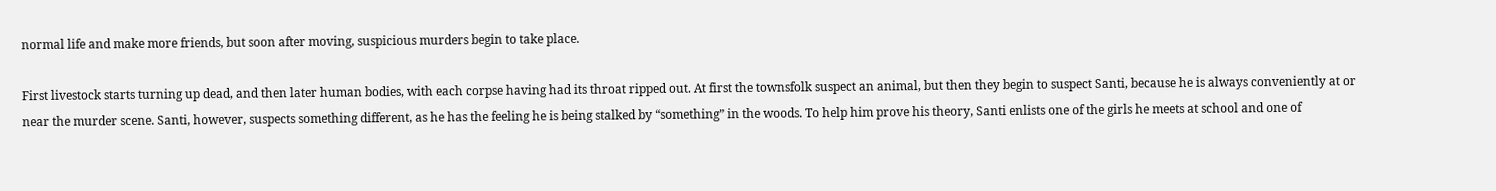normal life and make more friends, but soon after moving, suspicious murders begin to take place.

First livestock starts turning up dead, and then later human bodies, with each corpse having had its throat ripped out. At first the townsfolk suspect an animal, but then they begin to suspect Santi, because he is always conveniently at or near the murder scene. Santi, however, suspects something different, as he has the feeling he is being stalked by “something” in the woods. To help him prove his theory, Santi enlists one of the girls he meets at school and one of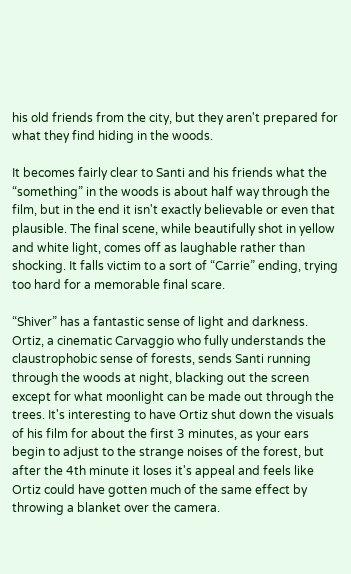his old friends from the city, but they aren't prepared for what they find hiding in the woods.

It becomes fairly clear to Santi and his friends what the “something” in the woods is about half way through the film, but in the end it isn't exactly believable or even that plausible. The final scene, while beautifully shot in yellow and white light, comes off as laughable rather than shocking. It falls victim to a sort of “Carrie” ending, trying too hard for a memorable final scare.

“Shiver” has a fantastic sense of light and darkness. Ortiz, a cinematic Carvaggio who fully understands the claustrophobic sense of forests, sends Santi running through the woods at night, blacking out the screen except for what moonlight can be made out through the trees. It's interesting to have Ortiz shut down the visuals of his film for about the first 3 minutes, as your ears begin to adjust to the strange noises of the forest, but after the 4th minute it loses it's appeal and feels like Ortiz could have gotten much of the same effect by throwing a blanket over the camera.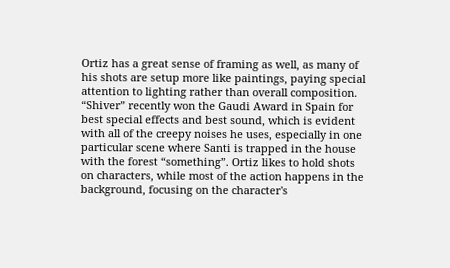Ortiz has a great sense of framing as well, as many of his shots are setup more like paintings, paying special attention to lighting rather than overall composition. “Shiver” recently won the Gaudi Award in Spain for best special effects and best sound, which is evident with all of the creepy noises he uses, especially in one particular scene where Santi is trapped in the house with the forest “something”. Ortiz likes to hold shots on characters, while most of the action happens in the background, focusing on the character's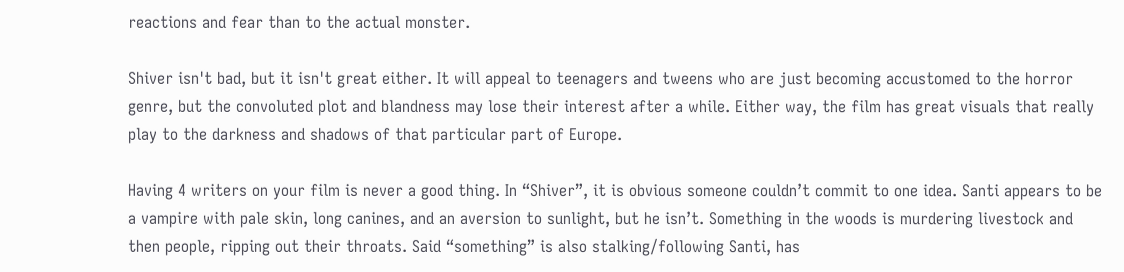reactions and fear than to the actual monster.

Shiver isn't bad, but it isn't great either. It will appeal to teenagers and tweens who are just becoming accustomed to the horror genre, but the convoluted plot and blandness may lose their interest after a while. Either way, the film has great visuals that really play to the darkness and shadows of that particular part of Europe.

Having 4 writers on your film is never a good thing. In “Shiver”, it is obvious someone couldn’t commit to one idea. Santi appears to be a vampire with pale skin, long canines, and an aversion to sunlight, but he isn’t. Something in the woods is murdering livestock and then people, ripping out their throats. Said “something” is also stalking/following Santi, has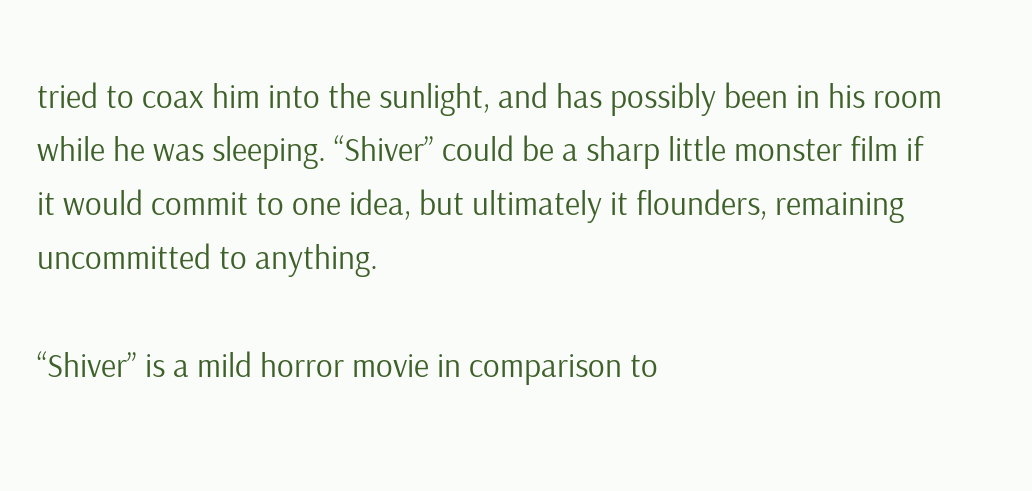tried to coax him into the sunlight, and has possibly been in his room while he was sleeping. “Shiver” could be a sharp little monster film if it would commit to one idea, but ultimately it flounders, remaining uncommitted to anything.

“Shiver” is a mild horror movie in comparison to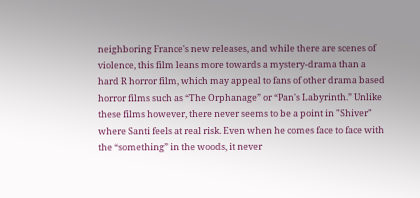neighboring France's new releases, and while there are scenes of violence, this film leans more towards a mystery-drama than a hard R horror film, which may appeal to fans of other drama based horror films such as “The Orphanage” or “Pan's Labyrinth.” Unlike these films however, there never seems to be a point in "Shiver" where Santi feels at real risk. Even when he comes face to face with the “something” in the woods, it never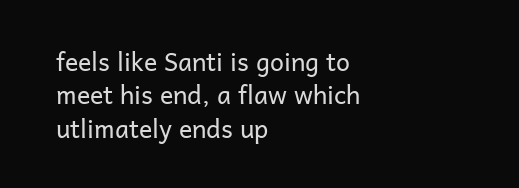feels like Santi is going to meet his end, a flaw which utlimately ends up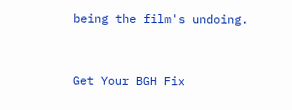being the film's undoing.



Get Your BGH Fix